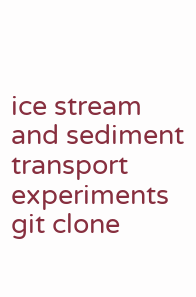ice stream and sediment transport experiments
git clone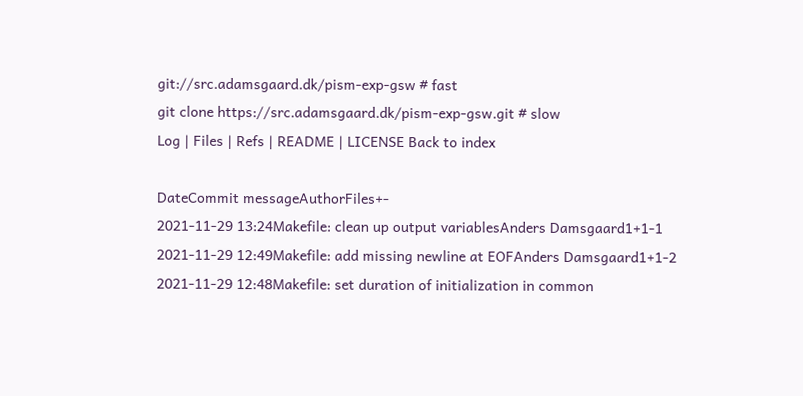git://src.adamsgaard.dk/pism-exp-gsw # fast
git clone https://src.adamsgaard.dk/pism-exp-gsw.git # slow
Log | Files | Refs | README | LICENSE Back to index

DateCommit messageAuthorFiles+-
2021-11-29 13:24Makefile: clean up output variablesAnders Damsgaard1+1-1
2021-11-29 12:49Makefile: add missing newline at EOFAnders Damsgaard1+1-2
2021-11-29 12:48Makefile: set duration of initialization in common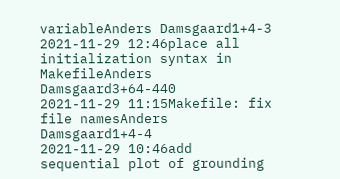variableAnders Damsgaard1+4-3
2021-11-29 12:46place all initialization syntax in MakefileAnders Damsgaard3+64-440
2021-11-29 11:15Makefile: fix file namesAnders Damsgaard1+4-4
2021-11-29 10:46add sequential plot of grounding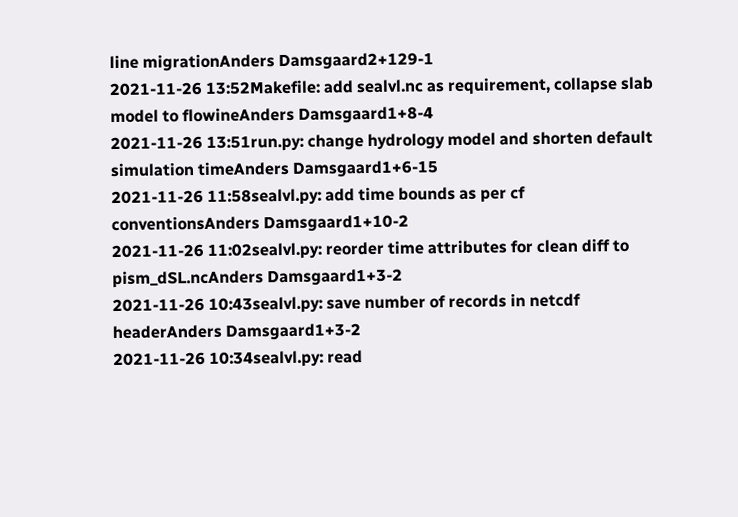line migrationAnders Damsgaard2+129-1
2021-11-26 13:52Makefile: add sealvl.nc as requirement, collapse slab model to flowineAnders Damsgaard1+8-4
2021-11-26 13:51run.py: change hydrology model and shorten default simulation timeAnders Damsgaard1+6-15
2021-11-26 11:58sealvl.py: add time bounds as per cf conventionsAnders Damsgaard1+10-2
2021-11-26 11:02sealvl.py: reorder time attributes for clean diff to pism_dSL.ncAnders Damsgaard1+3-2
2021-11-26 10:43sealvl.py: save number of records in netcdf headerAnders Damsgaard1+3-2
2021-11-26 10:34sealvl.py: read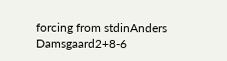forcing from stdinAnders Damsgaard2+8-6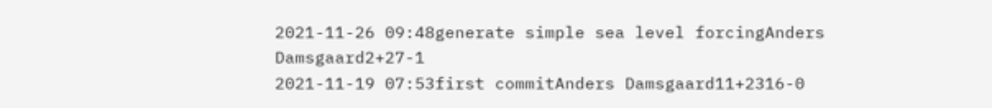2021-11-26 09:48generate simple sea level forcingAnders Damsgaard2+27-1
2021-11-19 07:53first commitAnders Damsgaard11+2316-0